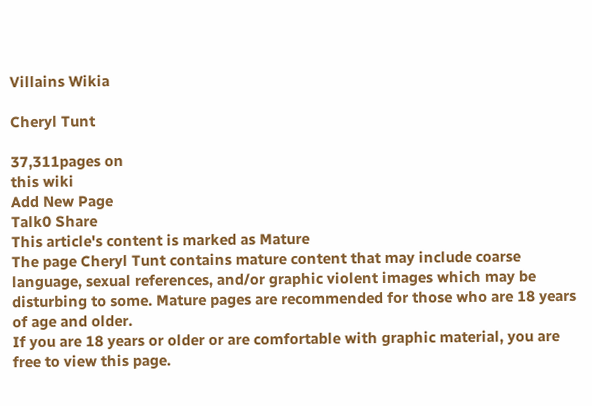Villains Wikia

Cheryl Tunt

37,311pages on
this wiki
Add New Page
Talk0 Share
This article's content is marked as Mature
The page Cheryl Tunt contains mature content that may include coarse language, sexual references, and/or graphic violent images which may be disturbing to some. Mature pages are recommended for those who are 18 years of age and older.
If you are 18 years or older or are comfortable with graphic material, you are free to view this page.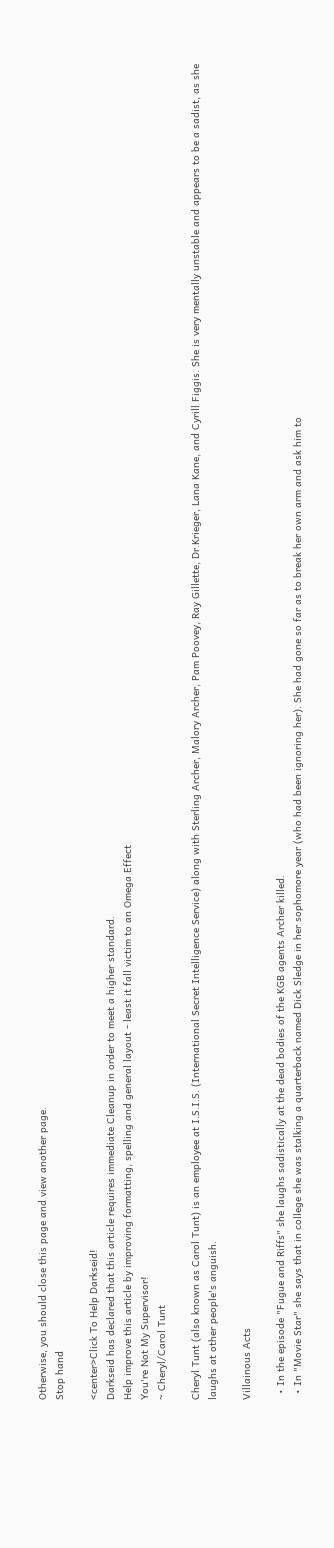Otherwise, you should close this page and view another page.
Stop hand

<center>Click To Help Darkseid!
Darkseid has declared that this article requires immediate Cleanup in order to meet a higher standard.
Help improve this article by improving formatting, spelling and general layout - least it fall victim to an Omega Effect
You're Not My Supervisor!
~ Cheryl/Carol Tunt

Cheryl Tunt (also known as Carol Tunt) is an employee at I.S.I.S. (International Secret Intelligence Service) along with Sterling Archer, Malory Archer, Pam Poovey, Ray Gillette, Dr.Krieger, Lana Kane, and Cyrill Figgis. She is very mentally unstable and appears to be a sadist, as she laughs at other people's anguish.

Villainous Acts

  • In the episode "Fugue and Riffs" she laughs sadistically at the dead bodies of the KGB agents Archer killed.
  • In "Movie Star" she says that in college she was stalking a quarterback named Dick Sledge in her sophomore year (who had been ignoring her). She had gone so far as to break her own arm and ask him to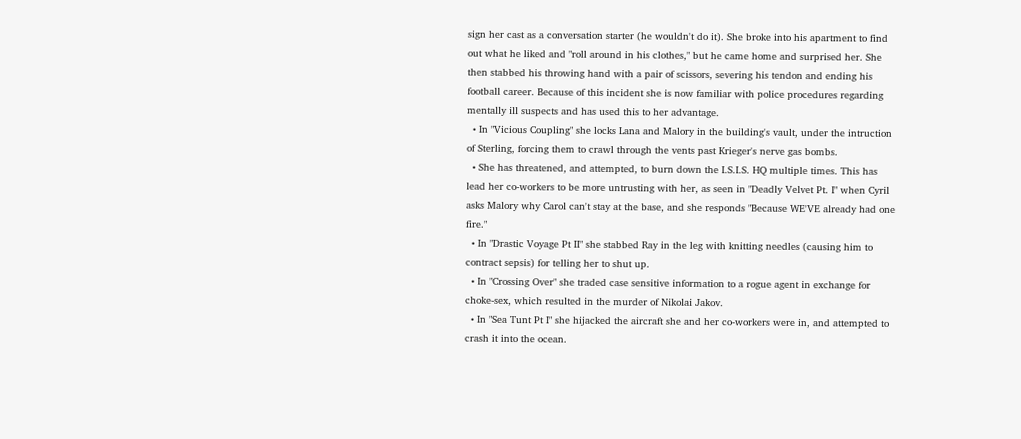sign her cast as a conversation starter (he wouldn't do it). She broke into his apartment to find out what he liked and "roll around in his clothes," but he came home and surprised her. She then stabbed his throwing hand with a pair of scissors, severing his tendon and ending his football career. Because of this incident she is now familiar with police procedures regarding mentally ill suspects and has used this to her advantage.
  • In "Vicious Coupling" she locks Lana and Malory in the building's vault, under the intruction of Sterling, forcing them to crawl through the vents past Krieger's nerve gas bombs.
  • She has threatened, and attempted, to burn down the I.S.I.S. HQ multiple times. This has lead her co-workers to be more untrusting with her, as seen in "Deadly Velvet Pt. I" when Cyril asks Malory why Carol can't stay at the base, and she responds "Because WE'VE already had one fire."
  • In "Drastic Voyage Pt II" she stabbed Ray in the leg with knitting needles (causing him to contract sepsis) for telling her to shut up.
  • In "Crossing Over" she traded case sensitive information to a rogue agent in exchange for choke-sex, which resulted in the murder of Nikolai Jakov.
  • In "Sea Tunt Pt I" she hijacked the aircraft she and her co-workers were in, and attempted to crash it into the ocean.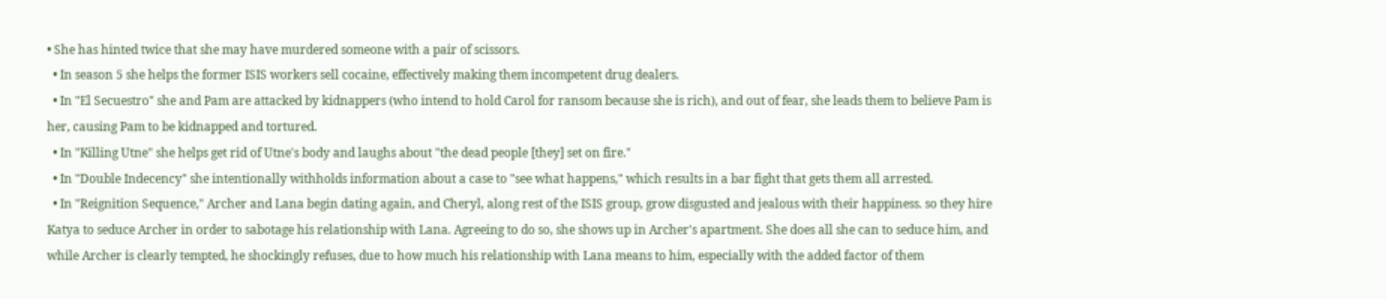• She has hinted twice that she may have murdered someone with a pair of scissors.
  • In season 5 she helps the former ISIS workers sell cocaine, effectively making them incompetent drug dealers.
  • In "El Secuestro" she and Pam are attacked by kidnappers (who intend to hold Carol for ransom because she is rich), and out of fear, she leads them to believe Pam is her, causing Pam to be kidnapped and tortured.
  • In "Killing Utne" she helps get rid of Utne's body and laughs about "the dead people [they] set on fire."
  • In "Double Indecency" she intentionally withholds information about a case to "see what happens," which results in a bar fight that gets them all arrested.
  • In "Reignition Sequence," Archer and Lana begin dating again, and Cheryl, along rest of the ISIS group, grow disgusted and jealous with their happiness. so they hire Katya to seduce Archer in order to sabotage his relationship with Lana. Agreeing to do so, she shows up in Archer's apartment. She does all she can to seduce him, and while Archer is clearly tempted, he shockingly refuses, due to how much his relationship with Lana means to him, especially with the added factor of them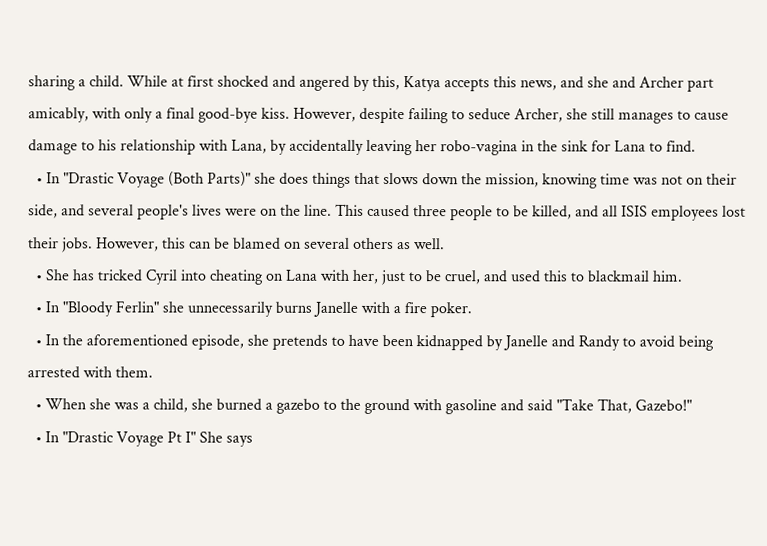sharing a child. While at first shocked and angered by this, Katya accepts this news, and she and Archer part amicably, with only a final good-bye kiss. However, despite failing to seduce Archer, she still manages to cause damage to his relationship with Lana, by accidentally leaving her robo-vagina in the sink for Lana to find.
  • In "Drastic Voyage (Both Parts)" she does things that slows down the mission, knowing time was not on their side, and several people's lives were on the line. This caused three people to be killed, and all ISIS employees lost their jobs. However, this can be blamed on several others as well.
  • She has tricked Cyril into cheating on Lana with her, just to be cruel, and used this to blackmail him.
  • In "Bloody Ferlin" she unnecessarily burns Janelle with a fire poker.
  • In the aforementioned episode, she pretends to have been kidnapped by Janelle and Randy to avoid being arrested with them.
  • When she was a child, she burned a gazebo to the ground with gasoline and said "Take That, Gazebo!"
  • In "Drastic Voyage Pt I" She says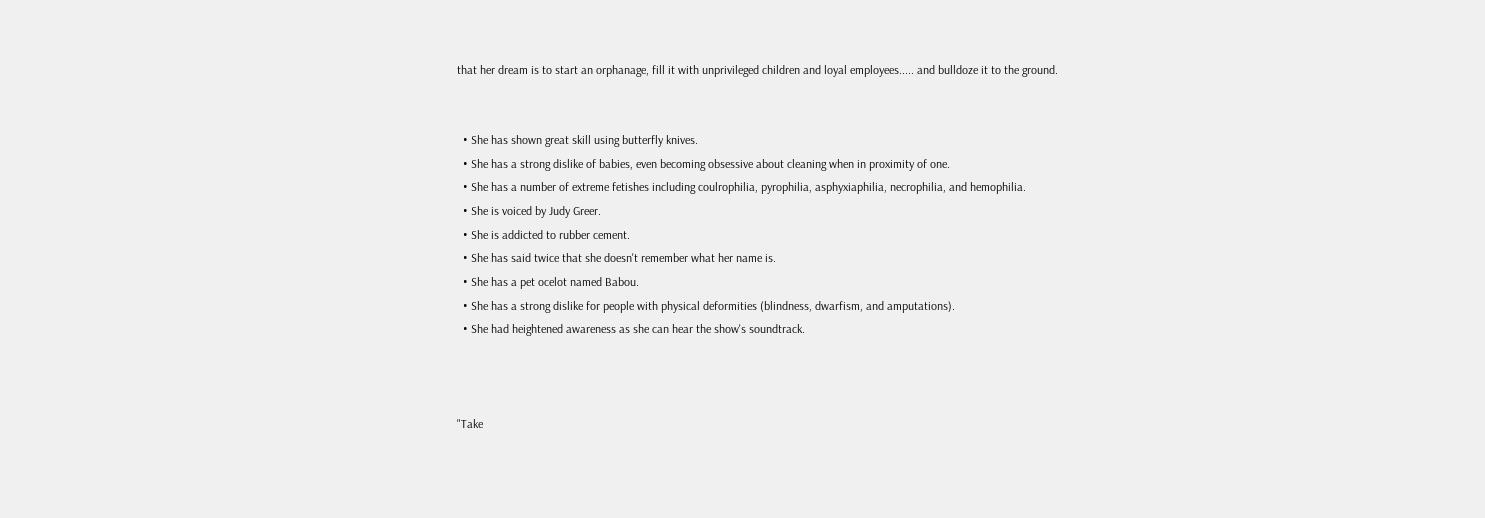that her dream is to start an orphanage, fill it with unprivileged children and loyal employees..... and bulldoze it to the ground.


  • She has shown great skill using butterfly knives.
  • She has a strong dislike of babies, even becoming obsessive about cleaning when in proximity of one.
  • She has a number of extreme fetishes including coulrophilia, pyrophilia, asphyxiaphilia, necrophilia, and hemophilia.
  • She is voiced by Judy Greer.
  • She is addicted to rubber cement.
  • She has said twice that she doesn't remember what her name is.
  • She has a pet ocelot named Babou.
  • She has a strong dislike for people with physical deformities (blindness, dwarfism, and amputations).
  • She had heightened awareness as she can hear the show's soundtrack.



"Take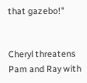that gazebo!"


Cheryl threatens Pam and Ray with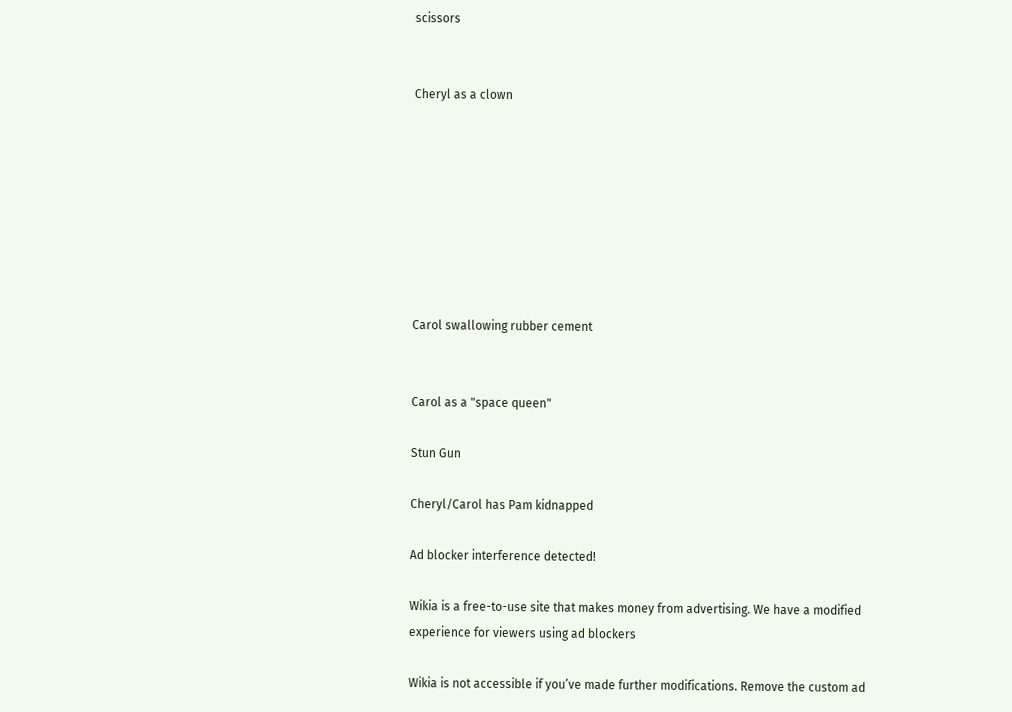scissors


Cheryl as a clown








Carol swallowing rubber cement


Carol as a "space queen"

Stun Gun

Cheryl/Carol has Pam kidnapped

Ad blocker interference detected!

Wikia is a free-to-use site that makes money from advertising. We have a modified experience for viewers using ad blockers

Wikia is not accessible if you’ve made further modifications. Remove the custom ad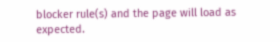blocker rule(s) and the page will load as expected.